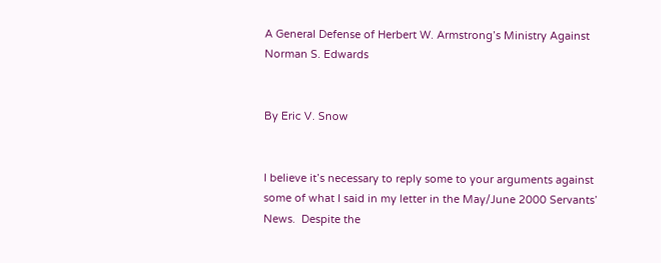A General Defense of Herbert W. Armstrong’s Ministry Against Norman S. Edwards


By Eric V. Snow


I believe it’s necessary to reply some to your arguments against some of what I said in my letter in the May/June 2000 Servants’ News.  Despite the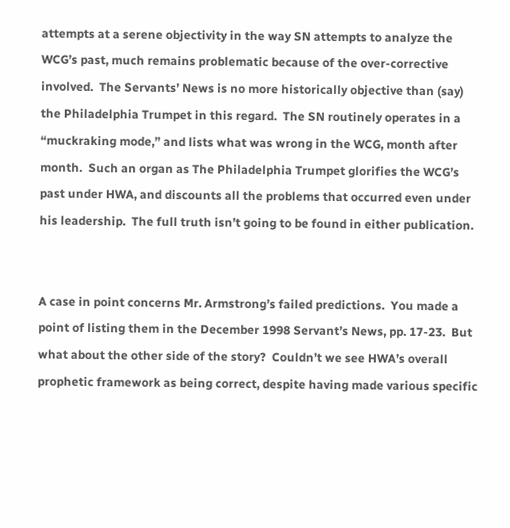attempts at a serene objectivity in the way SN attempts to analyze the WCG’s past, much remains problematic because of the over-corrective involved.  The Servants’ News is no more historically objective than (say) the Philadelphia Trumpet in this regard.  The SN routinely operates in a  “muckraking mode,” and lists what was wrong in the WCG, month after month.  Such an organ as The Philadelphia Trumpet glorifies the WCG’s past under HWA, and discounts all the problems that occurred even under his leadership.  The full truth isn’t going to be found in either publication.


A case in point concerns Mr. Armstrong’s failed predictions.  You made a point of listing them in the December 1998 Servant’s News, pp. 17-23.  But what about the other side of the story?  Couldn’t we see HWA’s overall prophetic framework as being correct, despite having made various specific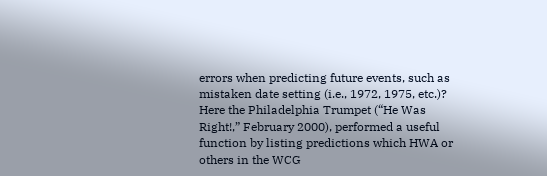errors when predicting future events, such as mistaken date setting (i.e., 1972, 1975, etc.)?  Here the Philadelphia Trumpet (“He Was Right!,” February 2000), performed a useful function by listing predictions which HWA or others in the WCG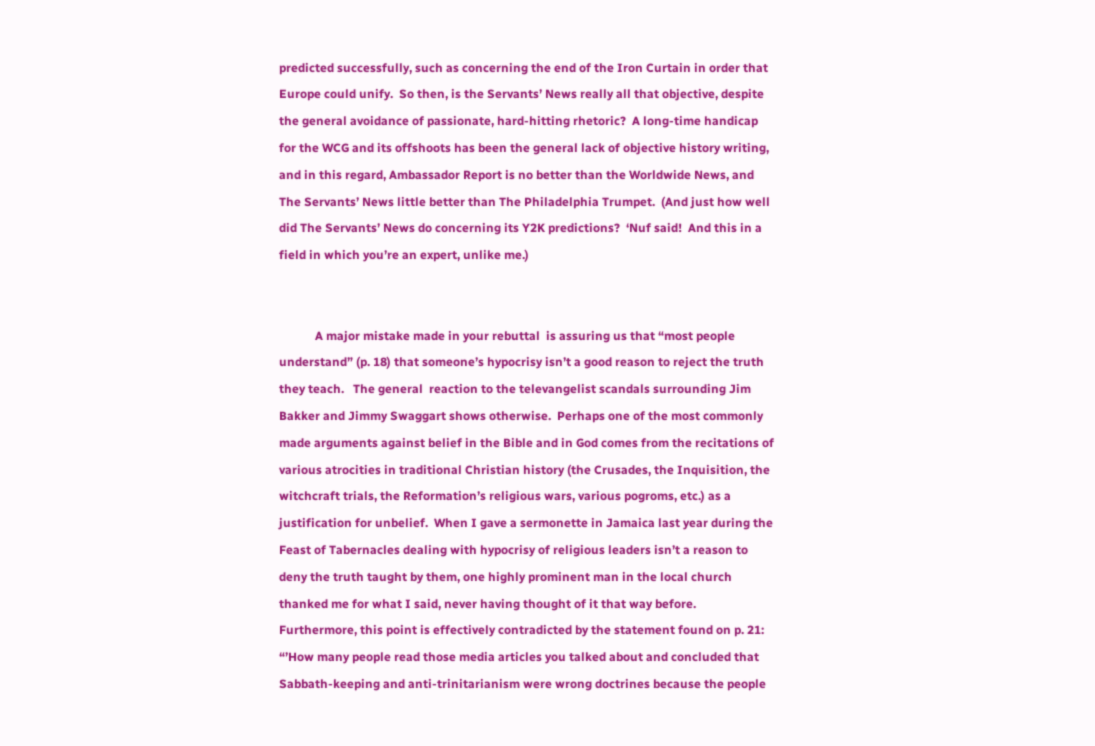predicted successfully, such as concerning the end of the Iron Curtain in order that Europe could unify.  So then, is the Servants’ News really all that objective, despite the general avoidance of passionate, hard-hitting rhetoric?  A long-time handicap for the WCG and its offshoots has been the general lack of objective history writing, and in this regard, Ambassador Report is no better than the Worldwide News, and The Servants’ News little better than The Philadelphia Trumpet.  (And just how well did The Servants’ News do concerning its Y2K predictions?  ‘Nuf said!  And this in a field in which you’re an expert, unlike me.)


            A major mistake made in your rebuttal  is assuring us that “most people understand” (p. 18) that someone’s hypocrisy isn’t a good reason to reject the truth they teach.   The general  reaction to the televangelist scandals surrounding Jim Bakker and Jimmy Swaggart shows otherwise.  Perhaps one of the most commonly made arguments against belief in the Bible and in God comes from the recitations of various atrocities in traditional Christian history (the Crusades, the Inquisition, the witchcraft trials, the Reformation’s religious wars, various pogroms, etc.) as a justification for unbelief.  When I gave a sermonette in Jamaica last year during the Feast of Tabernacles dealing with hypocrisy of religious leaders isn’t a reason to deny the truth taught by them, one highly prominent man in the local church thanked me for what I said, never having thought of it that way before.  Furthermore, this point is effectively contradicted by the statement found on p. 21:  “’How many people read those media articles you talked about and concluded that Sabbath-keeping and anti-trinitarianism were wrong doctrines because the people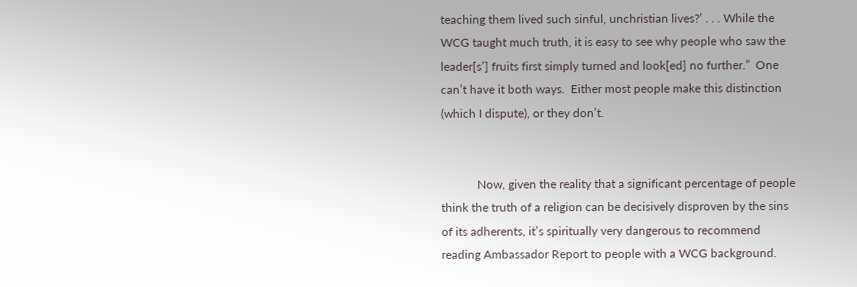teaching them lived such sinful, unchristian lives?’ . . . While the WCG taught much truth, it is easy to see why people who saw the leader[s’] fruits first simply turned and look[ed] no further.”  One can’t have it both ways.  Either most people make this distinction (which I dispute), or they don’t.


            Now, given the reality that a significant percentage of people think the truth of a religion can be decisively disproven by the sins of its adherents, it’s spiritually very dangerous to recommend reading Ambassador Report to people with a WCG background.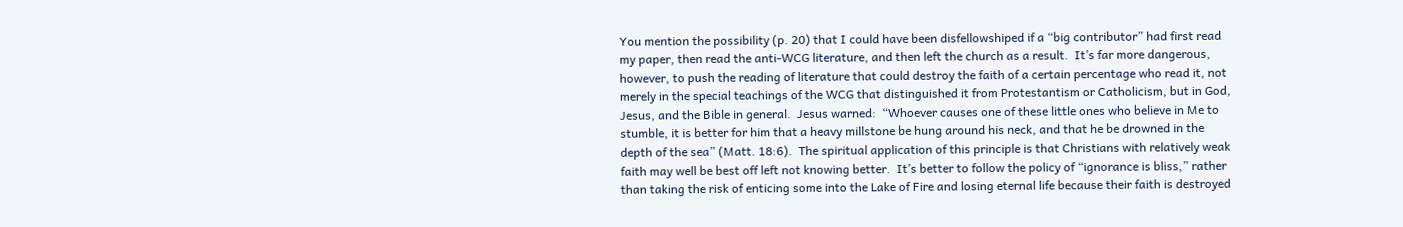You mention the possibility (p. 20) that I could have been disfellowshiped if a “big contributor” had first read my paper, then read the anti-WCG literature, and then left the church as a result.  It’s far more dangerous, however, to push the reading of literature that could destroy the faith of a certain percentage who read it, not merely in the special teachings of the WCG that distinguished it from Protestantism or Catholicism, but in God, Jesus, and the Bible in general.  Jesus warned:  “Whoever causes one of these little ones who believe in Me to stumble, it is better for him that a heavy millstone be hung around his neck, and that he be drowned in the depth of the sea” (Matt. 18:6).  The spiritual application of this principle is that Christians with relatively weak faith may well be best off left not knowing better.  It’s better to follow the policy of “ignorance is bliss,” rather than taking the risk of enticing some into the Lake of Fire and losing eternal life because their faith is destroyed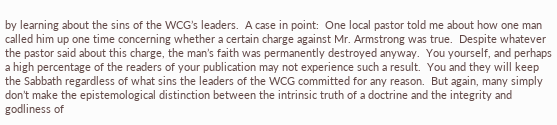by learning about the sins of the WCG’s leaders.  A case in point:  One local pastor told me about how one man called him up one time concerning whether a certain charge against Mr. Armstrong was true.  Despite whatever the pastor said about this charge, the man’s faith was permanently destroyed anyway.  You yourself, and perhaps a high percentage of the readers of your publication may not experience such a result.  You and they will keep the Sabbath regardless of what sins the leaders of the WCG committed for any reason.  But again, many simply don’t make the epistemological distinction between the intrinsic truth of a doctrine and the integrity and godliness of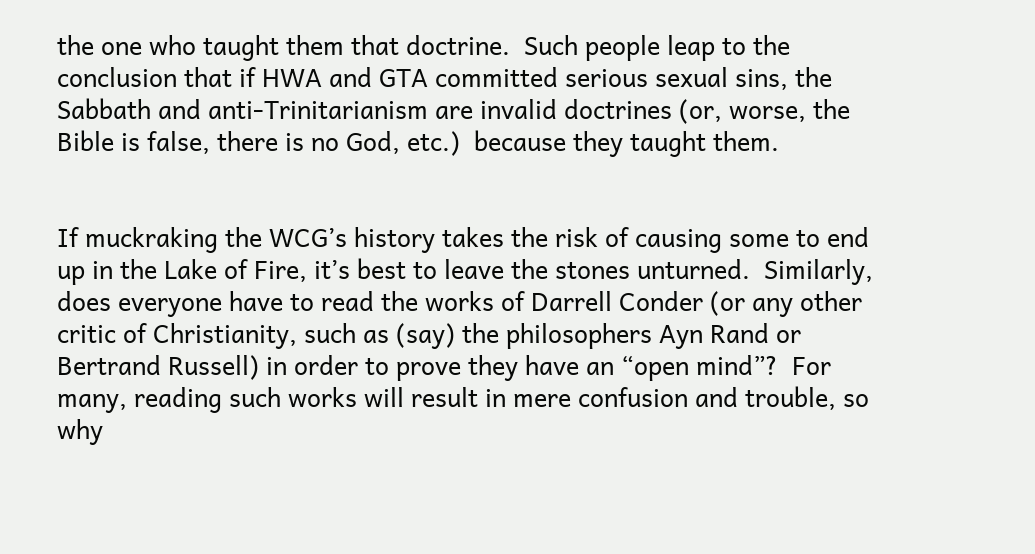the one who taught them that doctrine.  Such people leap to the conclusion that if HWA and GTA committed serious sexual sins, the Sabbath and anti-Trinitarianism are invalid doctrines (or, worse, the Bible is false, there is no God, etc.)  because they taught them.


If muckraking the WCG’s history takes the risk of causing some to end up in the Lake of Fire, it’s best to leave the stones unturned.  Similarly, does everyone have to read the works of Darrell Conder (or any other critic of Christianity, such as (say) the philosophers Ayn Rand or Bertrand Russell) in order to prove they have an “open mind”?  For many, reading such works will result in mere confusion and trouble, so why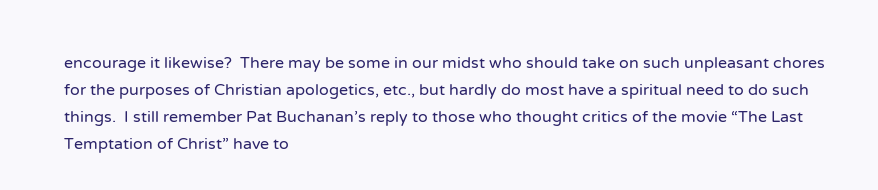encourage it likewise?  There may be some in our midst who should take on such unpleasant chores for the purposes of Christian apologetics, etc., but hardly do most have a spiritual need to do such things.  I still remember Pat Buchanan’s reply to those who thought critics of the movie “The Last Temptation of Christ” have to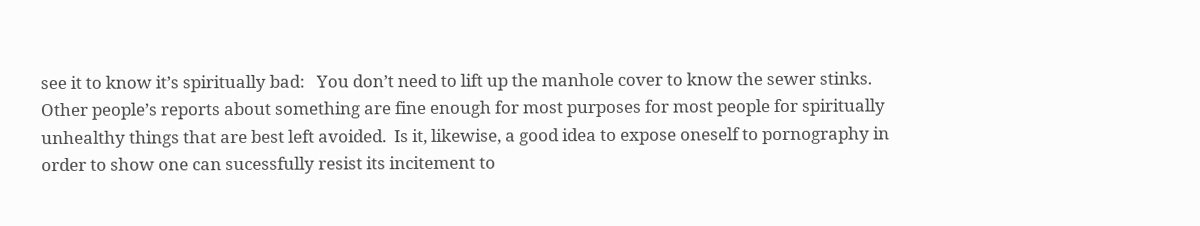see it to know it’s spiritually bad:   You don’t need to lift up the manhole cover to know the sewer stinks.  Other people’s reports about something are fine enough for most purposes for most people for spiritually unhealthy things that are best left avoided.  Is it, likewise, a good idea to expose oneself to pornography in order to show one can sucessfully resist its incitement to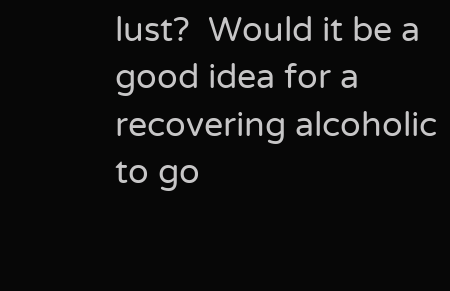lust?  Would it be a good idea for a recovering alcoholic to go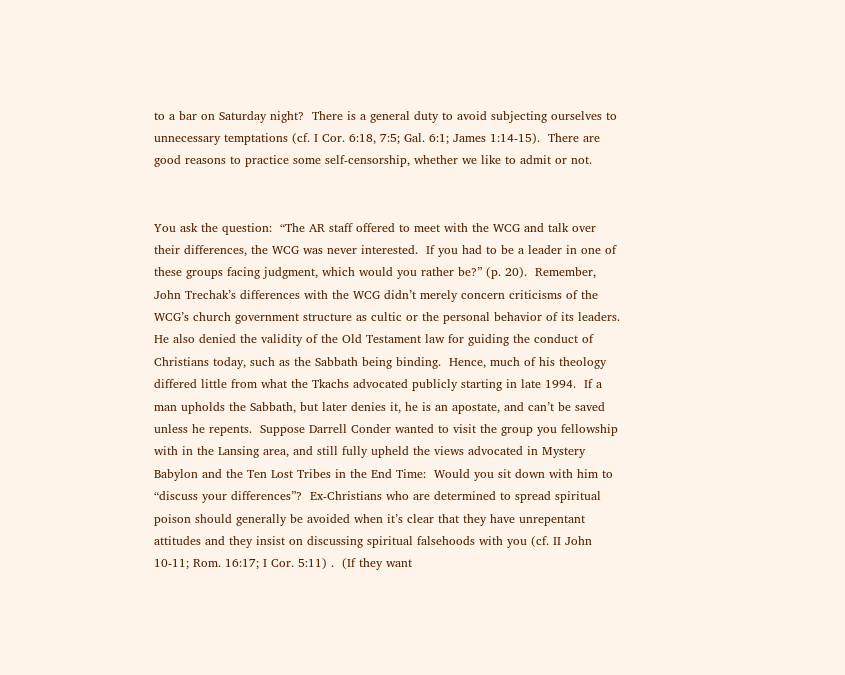to a bar on Saturday night?  There is a general duty to avoid subjecting ourselves to unnecessary temptations (cf. I Cor. 6:18, 7:5; Gal. 6:1; James 1:14-15).  There are good reasons to practice some self-censorship, whether we like to admit or not.


You ask the question:  “The AR staff offered to meet with the WCG and talk over their differences, the WCG was never interested.  If you had to be a leader in one of these groups facing judgment, which would you rather be?” (p. 20).  Remember, John Trechak’s differences with the WCG didn’t merely concern criticisms of the WCG’s church government structure as cultic or the personal behavior of its leaders.  He also denied the validity of the Old Testament law for guiding the conduct of Christians today, such as the Sabbath being binding.  Hence, much of his theology differed little from what the Tkachs advocated publicly starting in late 1994.  If a man upholds the Sabbath, but later denies it, he is an apostate, and can’t be saved unless he repents.  Suppose Darrell Conder wanted to visit the group you fellowship with in the Lansing area, and still fully upheld the views advocated in Mystery Babylon and the Ten Lost Tribes in the End Time:  Would you sit down with him to “discuss your differences”?  Ex-Christians who are determined to spread spiritual poison should generally be avoided when it’s clear that they have unrepentant attitudes and they insist on discussing spiritual falsehoods with you (cf. II John 10-11; Rom. 16:17; I Cor. 5:11) .  (If they want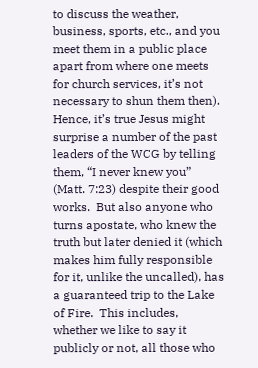to discuss the weather, business, sports, etc., and you meet them in a public place apart from where one meets for church services, it’s not necessary to shun them then).  Hence, it’s true Jesus might surprise a number of the past leaders of the WCG by telling them, “I never knew you” (Matt. 7:23) despite their good works.  But also anyone who turns apostate, who knew the truth but later denied it (which makes him fully responsible for it, unlike the uncalled), has a guaranteed trip to the Lake of Fire.  This includes, whether we like to say it publicly or not, all those who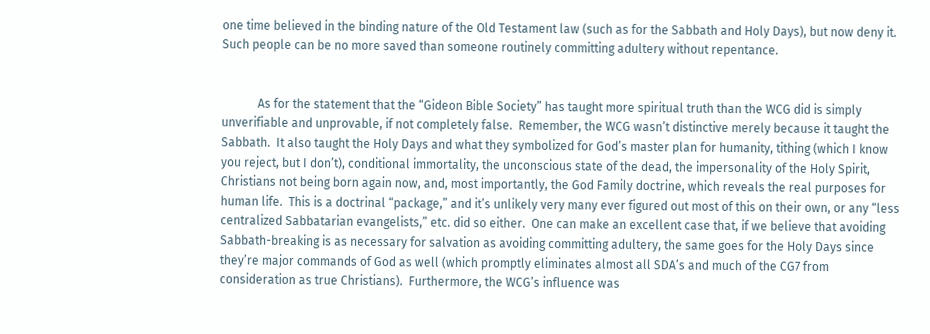one time believed in the binding nature of the Old Testament law (such as for the Sabbath and Holy Days), but now deny it.  Such people can be no more saved than someone routinely committing adultery without repentance.


            As for the statement that the “Gideon Bible Society” has taught more spiritual truth than the WCG did is simply unverifiable and unprovable, if not completely false.  Remember, the WCG wasn’t distinctive merely because it taught the Sabbath.  It also taught the Holy Days and what they symbolized for God’s master plan for humanity, tithing (which I know you reject, but I don’t), conditional immortality, the unconscious state of the dead, the impersonality of the Holy Spirit, Christians not being born again now, and, most importantly, the God Family doctrine, which reveals the real purposes for human life.  This is a doctrinal “package,” and it’s unlikely very many ever figured out most of this on their own, or any “less centralized Sabbatarian evangelists,” etc. did so either.  One can make an excellent case that, if we believe that avoiding Sabbath-breaking is as necessary for salvation as avoiding committing adultery, the same goes for the Holy Days since they’re major commands of God as well (which promptly eliminates almost all SDA’s and much of the CG7 from consideration as true Christians).  Furthermore, the WCG’s influence was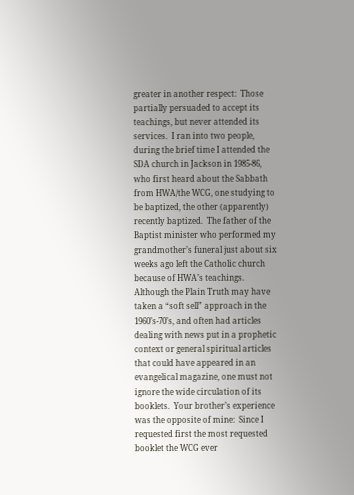greater in another respect:  Those partially persuaded to accept its teachings, but never attended its services.  I ran into two people, during the brief time I attended the SDA church in Jackson in 1985-86, who first heard about the Sabbath from HWA/the WCG, one studying to be baptized, the other (apparently) recently baptized.  The father of the Baptist minister who performed my grandmother’s funeral just about six weeks ago left the Catholic church because of HWA’s teachings.  Although the Plain Truth may have taken a “soft sell” approach in the 1960’s-70’s, and often had articles dealing with news put in a prophetic context or general spiritual articles that could have appeared in an evangelical magazine, one must not ignore the wide circulation of its booklets.  Your brother’s experience was the opposite of mine:  Since I requested first the most requested booklet the WCG ever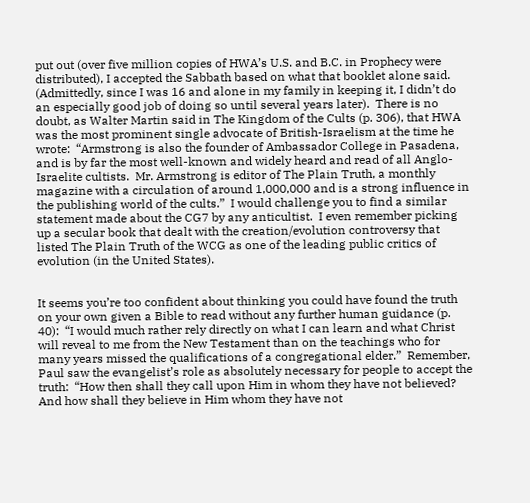put out (over five million copies of HWA’s U.S. and B.C. in Prophecy were distributed), I accepted the Sabbath based on what that booklet alone said.  (Admittedly, since I was 16 and alone in my family in keeping it, I didn’t do an especially good job of doing so until several years later).  There is no doubt, as Walter Martin said in The Kingdom of the Cults (p. 306), that HWA was the most prominent single advocate of British-Israelism at the time he wrote:  “Armstrong is also the founder of Ambassador College in Pasadena, and is by far the most well-known and widely heard and read of all Anglo-Israelite cultists.  Mr. Armstrong is editor of The Plain Truth, a monthly magazine with a circulation of around 1,000,000 and is a strong influence in the publishing world of the cults.”  I would challenge you to find a similar statement made about the CG7 by any anticultist.  I even remember picking up a secular book that dealt with the creation/evolution controversy that listed The Plain Truth of the WCG as one of the leading public critics of evolution (in the United States).


It seems you’re too confident about thinking you could have found the truth on your own given a Bible to read without any further human guidance (p. 40):  “I would much rather rely directly on what I can learn and what Christ will reveal to me from the New Testament than on the teachings who for many years missed the qualifications of a congregational elder.”  Remember, Paul saw the evangelist’s role as absolutely necessary for people to accept the truth:  “How then shall they call upon Him in whom they have not believed?  And how shall they believe in Him whom they have not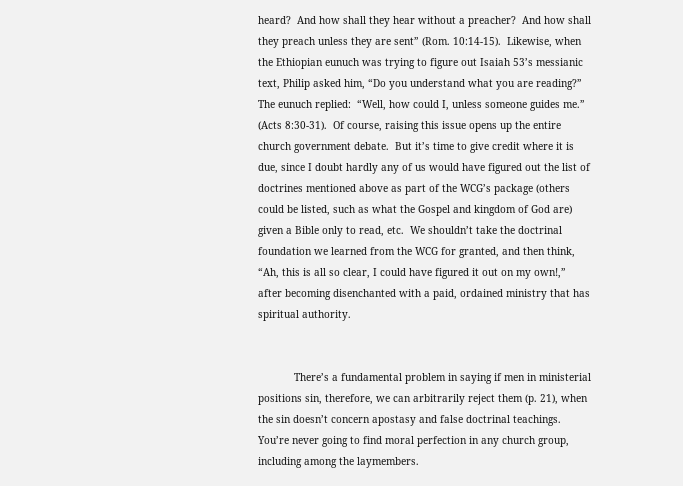heard?  And how shall they hear without a preacher?  And how shall they preach unless they are sent” (Rom. 10:14-15).  Likewise, when the Ethiopian eunuch was trying to figure out Isaiah 53’s messianic text, Philip asked him, “Do you understand what you are reading?”  The eunuch replied:  “Well, how could I, unless someone guides me.”  (Acts 8:30-31).  Of course, raising this issue opens up the entire church government debate.  But it’s time to give credit where it is due, since I doubt hardly any of us would have figured out the list of doctrines mentioned above as part of the WCG’s package (others could be listed, such as what the Gospel and kingdom of God are) given a Bible only to read, etc.  We shouldn’t take the doctrinal foundation we learned from the WCG for granted, and then think, “Ah, this is all so clear, I could have figured it out on my own!,” after becoming disenchanted with a paid, ordained ministry that has spiritual authority.


            There’s a fundamental problem in saying if men in ministerial positions sin, therefore, we can arbitrarily reject them (p. 21), when the sin doesn’t concern apostasy and false doctrinal teachings.  You’re never going to find moral perfection in any church group, including among the laymembers.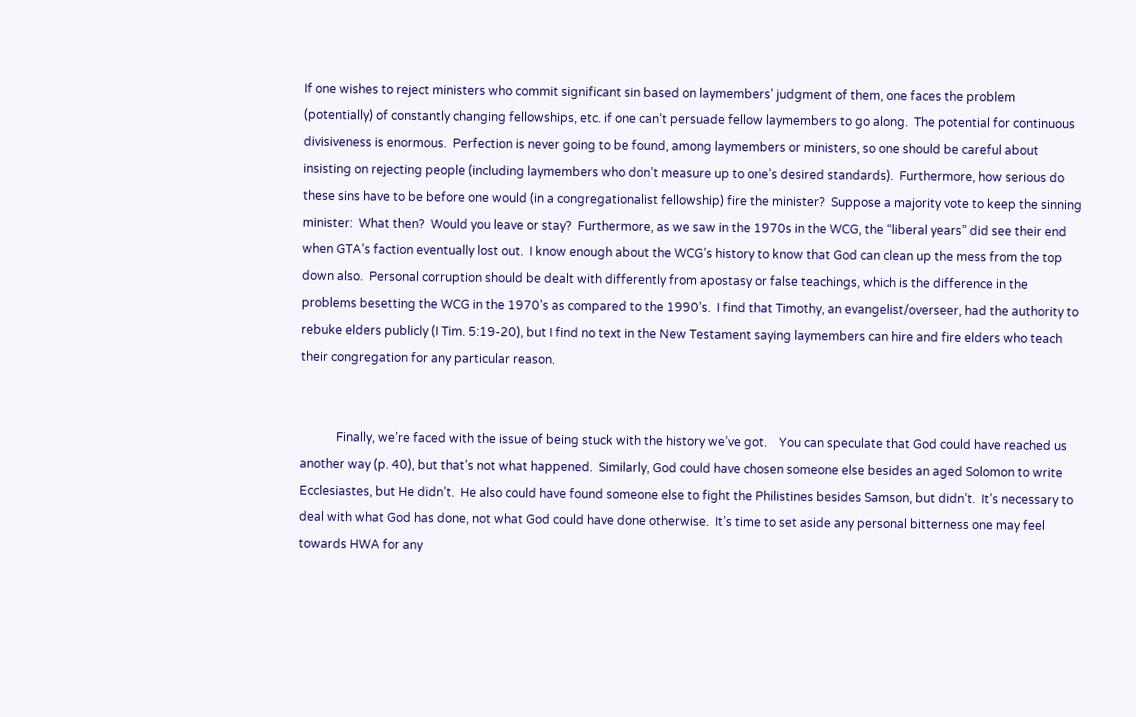If one wishes to reject ministers who commit significant sin based on laymembers’ judgment of them, one faces the problem (potentially) of constantly changing fellowships, etc. if one can’t persuade fellow laymembers to go along.  The potential for continuous divisiveness is enormous.  Perfection is never going to be found, among laymembers or ministers, so one should be careful about insisting on rejecting people (including laymembers who don’t measure up to one’s desired standards).  Furthermore, how serious do these sins have to be before one would (in a congregationalist fellowship) fire the minister?  Suppose a majority vote to keep the sinning minister:  What then?  Would you leave or stay?  Furthermore, as we saw in the 1970s in the WCG, the “liberal years” did see their end when GTA’s faction eventually lost out.  I know enough about the WCG’s history to know that God can clean up the mess from the top down also.  Personal corruption should be dealt with differently from apostasy or false teachings, which is the difference in the problems besetting the WCG in the 1970’s as compared to the 1990’s.  I find that Timothy, an evangelist/overseer, had the authority to rebuke elders publicly (I Tim. 5:19-20), but I find no text in the New Testament saying laymembers can hire and fire elders who teach their congregation for any particular reason.


            Finally, we’re faced with the issue of being stuck with the history we’ve got.    You can speculate that God could have reached us another way (p. 40), but that’s not what happened.  Similarly, God could have chosen someone else besides an aged Solomon to write Ecclesiastes, but He didn’t.  He also could have found someone else to fight the Philistines besides Samson, but didn’t.  It’s necessary to deal with what God has done, not what God could have done otherwise.  It’s time to set aside any personal bitterness one may feel towards HWA for any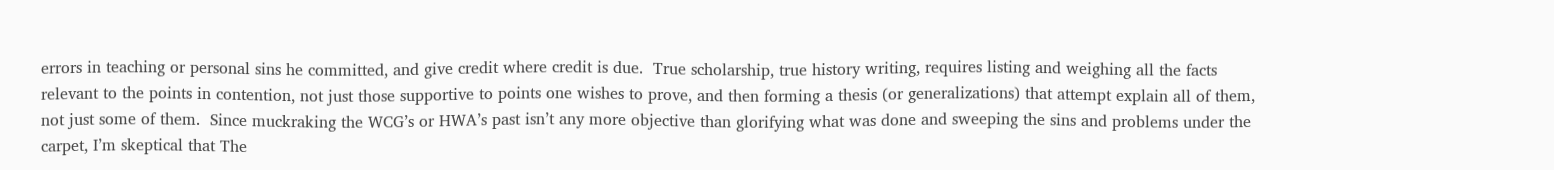errors in teaching or personal sins he committed, and give credit where credit is due.  True scholarship, true history writing, requires listing and weighing all the facts relevant to the points in contention, not just those supportive to points one wishes to prove, and then forming a thesis (or generalizations) that attempt explain all of them, not just some of them.  Since muckraking the WCG’s or HWA’s past isn’t any more objective than glorifying what was done and sweeping the sins and problems under the carpet, I’m skeptical that The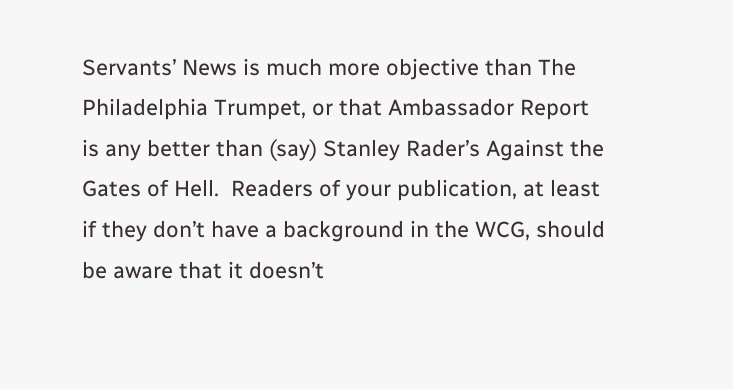Servants’ News is much more objective than The Philadelphia Trumpet, or that Ambassador Report is any better than (say) Stanley Rader’s Against the Gates of Hell.  Readers of your publication, at least if they don’t have a background in the WCG, should be aware that it doesn’t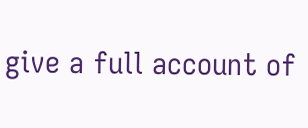give a full account of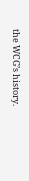the WCG’s history.